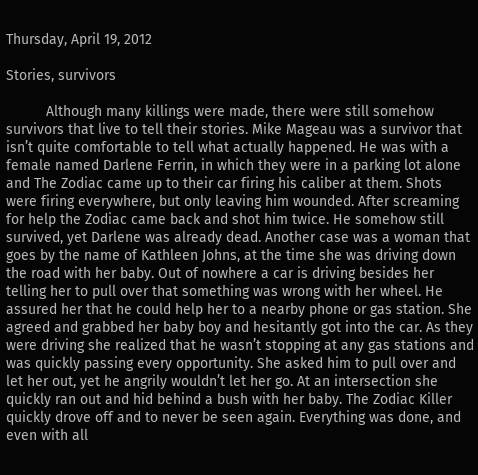Thursday, April 19, 2012

Stories, survivors

          Although many killings were made, there were still somehow survivors that live to tell their stories. Mike Mageau was a survivor that isn’t quite comfortable to tell what actually happened. He was with a female named Darlene Ferrin, in which they were in a parking lot alone and The Zodiac came up to their car firing his caliber at them. Shots were firing everywhere, but only leaving him wounded. After screaming for help the Zodiac came back and shot him twice. He somehow still survived, yet Darlene was already dead. Another case was a woman that goes by the name of Kathleen Johns, at the time she was driving down the road with her baby. Out of nowhere a car is driving besides her telling her to pull over that something was wrong with her wheel. He assured her that he could help her to a nearby phone or gas station. She agreed and grabbed her baby boy and hesitantly got into the car. As they were driving she realized that he wasn’t stopping at any gas stations and was quickly passing every opportunity. She asked him to pull over and let her out, yet he angrily wouldn’t let her go. At an intersection she quickly ran out and hid behind a bush with her baby. The Zodiac Killer quickly drove off and to never be seen again. Everything was done, and even with all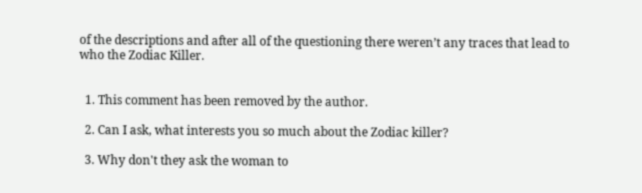of the descriptions and after all of the questioning there weren’t any traces that lead to who the Zodiac Killer.


  1. This comment has been removed by the author.

  2. Can I ask, what interests you so much about the Zodiac killer?

  3. Why don't they ask the woman to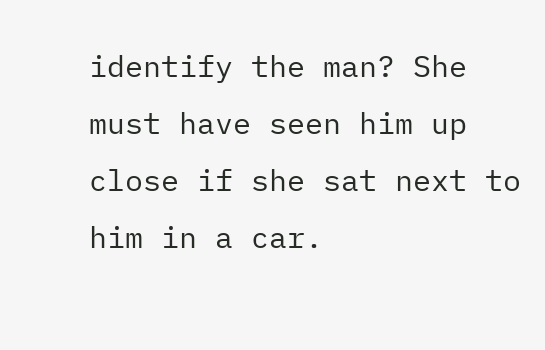identify the man? She must have seen him up close if she sat next to him in a car.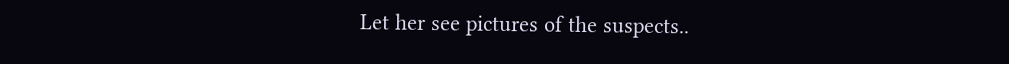Let her see pictures of the suspects..